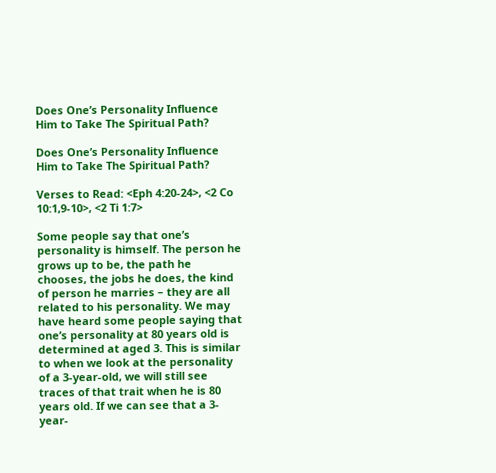Does One’s Personality Influence Him to Take The Spiritual Path?

Does One’s Personality Influence Him to Take The Spiritual Path?

Verses to Read: <Eph 4:20-24>, <2 Co 10:1,9-10>, <2 Ti 1:7>

Some people say that one’s personality is himself. The person he grows up to be, the path he chooses, the jobs he does, the kind of person he marries – they are all related to his personality. We may have heard some people saying that one’s personality at 80 years old is determined at aged 3. This is similar to when we look at the personality of a 3-year-old, we will still see traces of that trait when he is 80 years old. If we can see that a 3-year-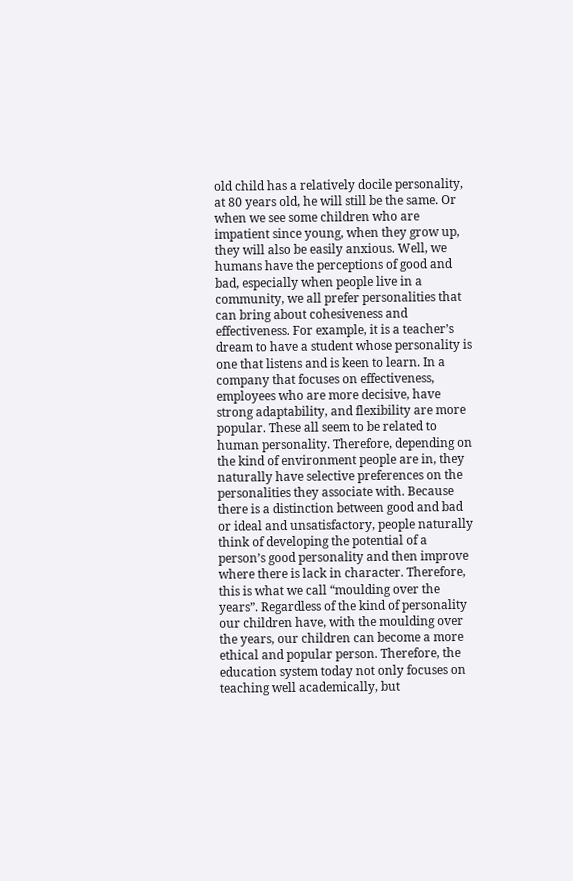old child has a relatively docile personality, at 80 years old, he will still be the same. Or when we see some children who are impatient since young, when they grow up, they will also be easily anxious. Well, we humans have the perceptions of good and bad, especially when people live in a community, we all prefer personalities that can bring about cohesiveness and effectiveness. For example, it is a teacher’s dream to have a student whose personality is one that listens and is keen to learn. In a company that focuses on effectiveness, employees who are more decisive, have strong adaptability, and flexibility are more popular. These all seem to be related to human personality. Therefore, depending on the kind of environment people are in, they naturally have selective preferences on the personalities they associate with. Because there is a distinction between good and bad or ideal and unsatisfactory, people naturally think of developing the potential of a person’s good personality and then improve where there is lack in character. Therefore, this is what we call “moulding over the years”. Regardless of the kind of personality our children have, with the moulding over the years, our children can become a more ethical and popular person. Therefore, the education system today not only focuses on teaching well academically, but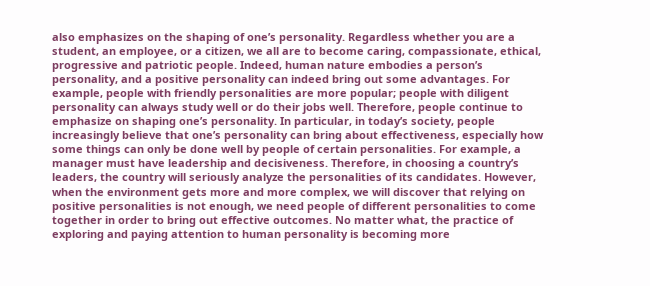also emphasizes on the shaping of one’s personality. Regardless whether you are a student, an employee, or a citizen, we all are to become caring, compassionate, ethical, progressive and patriotic people. Indeed, human nature embodies a person’s personality, and a positive personality can indeed bring out some advantages. For example, people with friendly personalities are more popular; people with diligent personality can always study well or do their jobs well. Therefore, people continue to emphasize on shaping one’s personality. In particular, in today’s society, people increasingly believe that one’s personality can bring about effectiveness, especially how some things can only be done well by people of certain personalities. For example, a manager must have leadership and decisiveness. Therefore, in choosing a country’s leaders, the country will seriously analyze the personalities of its candidates. However, when the environment gets more and more complex, we will discover that relying on positive personalities is not enough, we need people of different personalities to come together in order to bring out effective outcomes. No matter what, the practice of exploring and paying attention to human personality is becoming more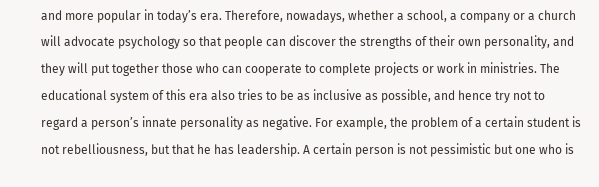and more popular in today’s era. Therefore, nowadays, whether a school, a company or a church will advocate psychology so that people can discover the strengths of their own personality, and they will put together those who can cooperate to complete projects or work in ministries. The educational system of this era also tries to be as inclusive as possible, and hence try not to regard a person’s innate personality as negative. For example, the problem of a certain student is not rebelliousness, but that he has leadership. A certain person is not pessimistic but one who is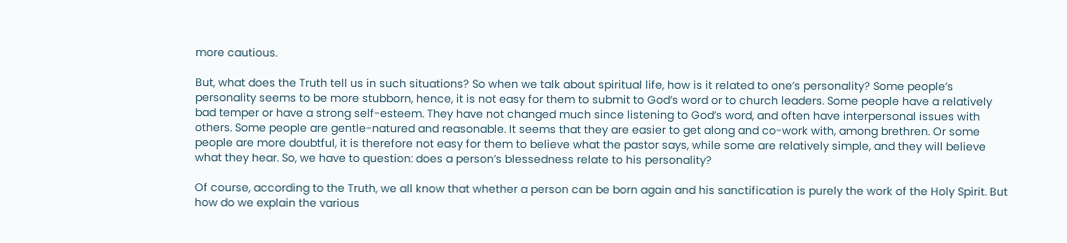more cautious.

But, what does the Truth tell us in such situations? So when we talk about spiritual life, how is it related to one’s personality? Some people’s personality seems to be more stubborn, hence, it is not easy for them to submit to God’s word or to church leaders. Some people have a relatively bad temper or have a strong self-esteem. They have not changed much since listening to God’s word, and often have interpersonal issues with others. Some people are gentle-natured and reasonable. It seems that they are easier to get along and co-work with, among brethren. Or some people are more doubtful, it is therefore not easy for them to believe what the pastor says, while some are relatively simple, and they will believe what they hear. So, we have to question: does a person’s blessedness relate to his personality?

Of course, according to the Truth, we all know that whether a person can be born again and his sanctification is purely the work of the Holy Spirit. But how do we explain the various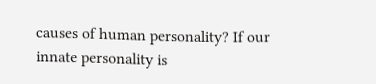causes of human personality? If our innate personality is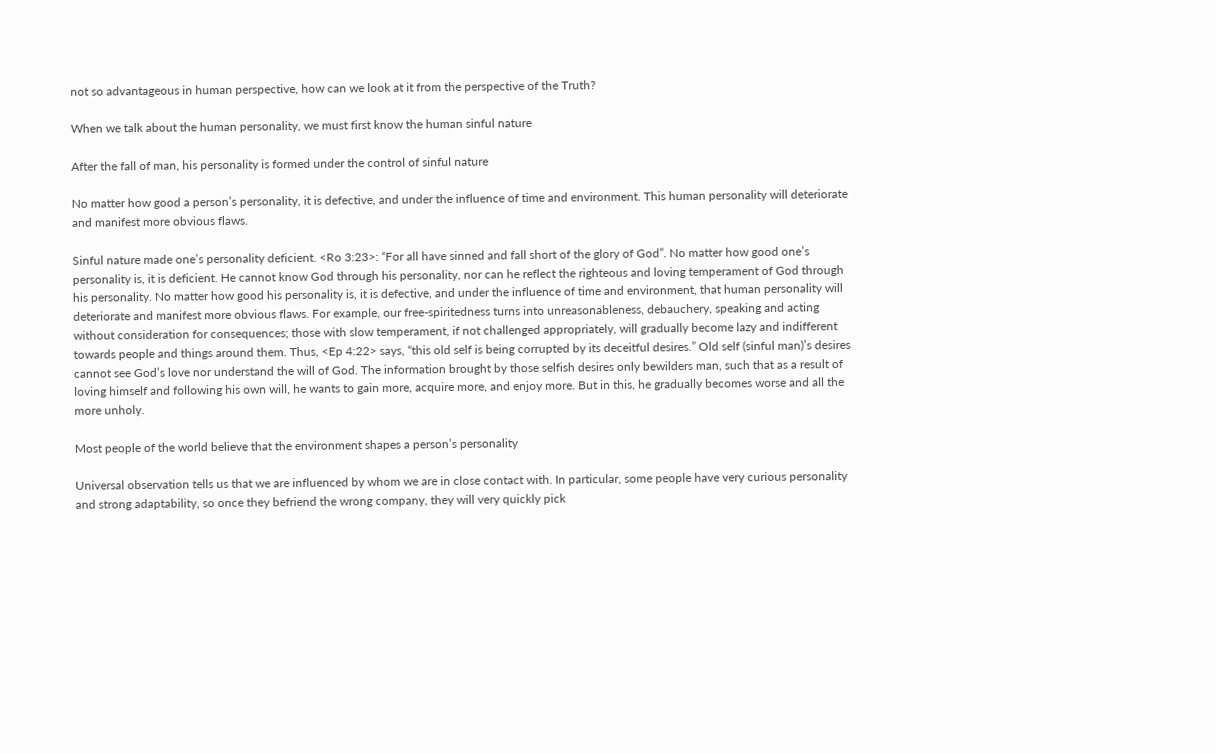not so advantageous in human perspective, how can we look at it from the perspective of the Truth?

When we talk about the human personality, we must first know the human sinful nature

After the fall of man, his personality is formed under the control of sinful nature

No matter how good a person’s personality, it is defective, and under the influence of time and environment. This human personality will deteriorate and manifest more obvious flaws.

Sinful nature made one’s personality deficient. <Ro 3:23>: “For all have sinned and fall short of the glory of God”. No matter how good one’s personality is, it is deficient. He cannot know God through his personality, nor can he reflect the righteous and loving temperament of God through his personality. No matter how good his personality is, it is defective, and under the influence of time and environment, that human personality will deteriorate and manifest more obvious flaws. For example, our free-spiritedness turns into unreasonableness, debauchery, speaking and acting without consideration for consequences; those with slow temperament, if not challenged appropriately, will gradually become lazy and indifferent towards people and things around them. Thus, <Ep 4:22> says, “this old self is being corrupted by its deceitful desires.” Old self (sinful man)’s desires cannot see God’s love nor understand the will of God. The information brought by those selfish desires only bewilders man, such that as a result of loving himself and following his own will, he wants to gain more, acquire more, and enjoy more. But in this, he gradually becomes worse and all the more unholy.

Most people of the world believe that the environment shapes a person’s personality

Universal observation tells us that we are influenced by whom we are in close contact with. In particular, some people have very curious personality and strong adaptability, so once they befriend the wrong company, they will very quickly pick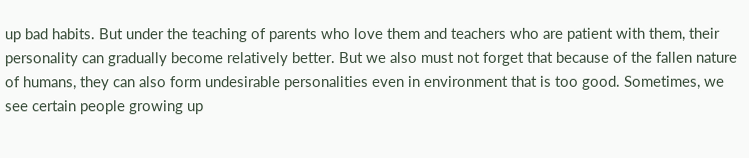up bad habits. But under the teaching of parents who love them and teachers who are patient with them, their personality can gradually become relatively better. But we also must not forget that because of the fallen nature of humans, they can also form undesirable personalities even in environment that is too good. Sometimes, we see certain people growing up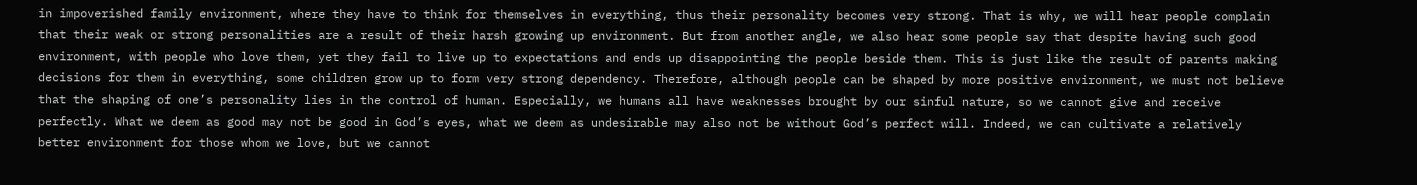in impoverished family environment, where they have to think for themselves in everything, thus their personality becomes very strong. That is why, we will hear people complain that their weak or strong personalities are a result of their harsh growing up environment. But from another angle, we also hear some people say that despite having such good environment, with people who love them, yet they fail to live up to expectations and ends up disappointing the people beside them. This is just like the result of parents making decisions for them in everything, some children grow up to form very strong dependency. Therefore, although people can be shaped by more positive environment, we must not believe that the shaping of one’s personality lies in the control of human. Especially, we humans all have weaknesses brought by our sinful nature, so we cannot give and receive perfectly. What we deem as good may not be good in God’s eyes, what we deem as undesirable may also not be without God’s perfect will. Indeed, we can cultivate a relatively better environment for those whom we love, but we cannot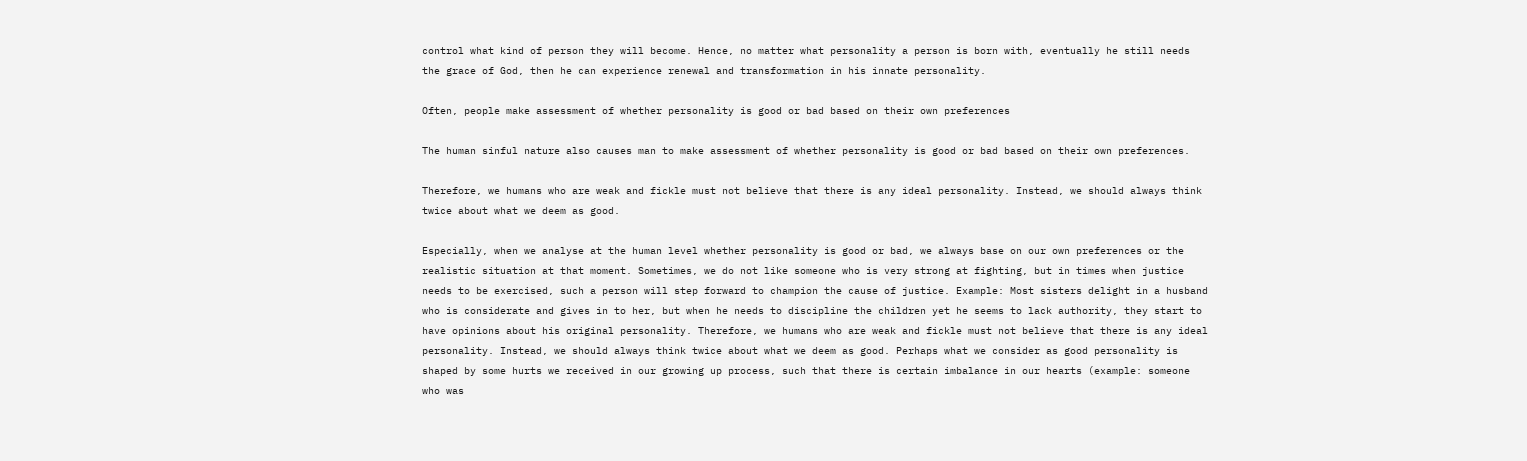control what kind of person they will become. Hence, no matter what personality a person is born with, eventually he still needs the grace of God, then he can experience renewal and transformation in his innate personality.

Often, people make assessment of whether personality is good or bad based on their own preferences

The human sinful nature also causes man to make assessment of whether personality is good or bad based on their own preferences.

Therefore, we humans who are weak and fickle must not believe that there is any ideal personality. Instead, we should always think twice about what we deem as good.

Especially, when we analyse at the human level whether personality is good or bad, we always base on our own preferences or the realistic situation at that moment. Sometimes, we do not like someone who is very strong at fighting, but in times when justice needs to be exercised, such a person will step forward to champion the cause of justice. Example: Most sisters delight in a husband who is considerate and gives in to her, but when he needs to discipline the children yet he seems to lack authority, they start to have opinions about his original personality. Therefore, we humans who are weak and fickle must not believe that there is any ideal personality. Instead, we should always think twice about what we deem as good. Perhaps what we consider as good personality is shaped by some hurts we received in our growing up process, such that there is certain imbalance in our hearts (example: someone who was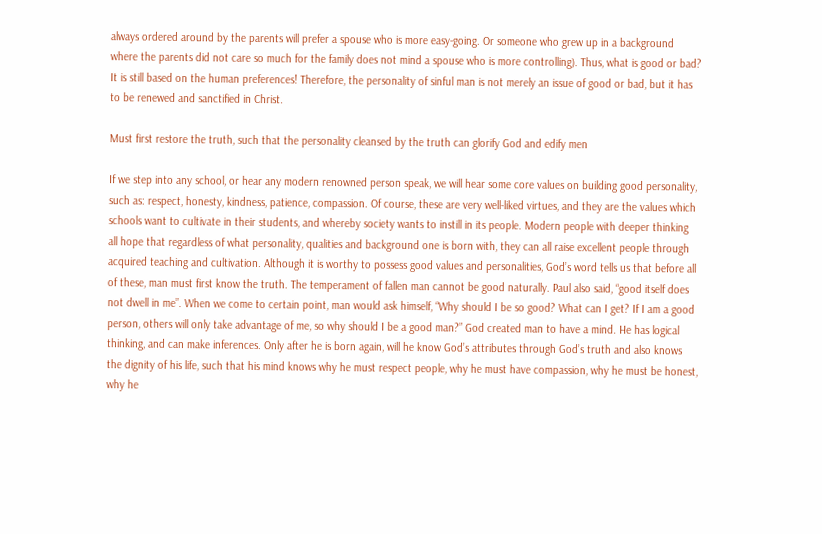always ordered around by the parents will prefer a spouse who is more easy-going. Or someone who grew up in a background where the parents did not care so much for the family does not mind a spouse who is more controlling). Thus, what is good or bad? It is still based on the human preferences! Therefore, the personality of sinful man is not merely an issue of good or bad, but it has to be renewed and sanctified in Christ.

Must first restore the truth, such that the personality cleansed by the truth can glorify God and edify men

If we step into any school, or hear any modern renowned person speak, we will hear some core values on building good personality, such as: respect, honesty, kindness, patience, compassion. Of course, these are very well-liked virtues, and they are the values which schools want to cultivate in their students, and whereby society wants to instill in its people. Modern people with deeper thinking all hope that regardless of what personality, qualities and background one is born with, they can all raise excellent people through acquired teaching and cultivation. Although it is worthy to possess good values and personalities, God’s word tells us that before all of these, man must first know the truth. The temperament of fallen man cannot be good naturally. Paul also said, “good itself does not dwell in me”. When we come to certain point, man would ask himself, “Why should I be so good? What can I get? If I am a good person, others will only take advantage of me, so why should I be a good man?” God created man to have a mind. He has logical thinking, and can make inferences. Only after he is born again, will he know God’s attributes through God’s truth and also knows the dignity of his life, such that his mind knows why he must respect people, why he must have compassion, why he must be honest, why he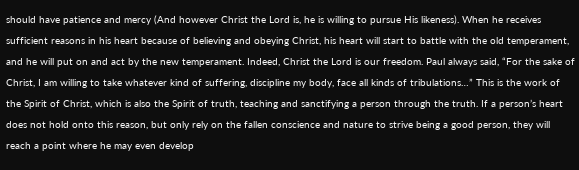should have patience and mercy (And however Christ the Lord is, he is willing to pursue His likeness). When he receives sufficient reasons in his heart because of believing and obeying Christ, his heart will start to battle with the old temperament, and he will put on and act by the new temperament. Indeed, Christ the Lord is our freedom. Paul always said, “For the sake of Christ, I am willing to take whatever kind of suffering, discipline my body, face all kinds of tribulations…” This is the work of the Spirit of Christ, which is also the Spirit of truth, teaching and sanctifying a person through the truth. If a person’s heart does not hold onto this reason, but only rely on the fallen conscience and nature to strive being a good person, they will reach a point where he may even develop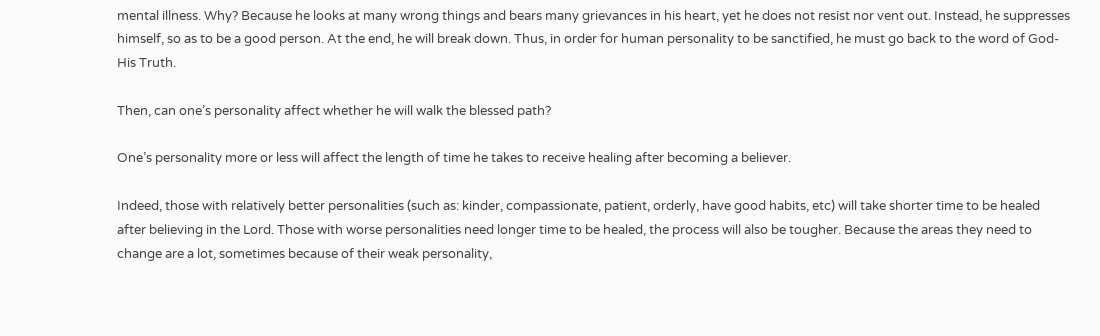mental illness. Why? Because he looks at many wrong things and bears many grievances in his heart, yet he does not resist nor vent out. Instead, he suppresses himself, so as to be a good person. At the end, he will break down. Thus, in order for human personality to be sanctified, he must go back to the word of God- His Truth.

Then, can one’s personality affect whether he will walk the blessed path?

One’s personality more or less will affect the length of time he takes to receive healing after becoming a believer.

Indeed, those with relatively better personalities (such as: kinder, compassionate, patient, orderly, have good habits, etc) will take shorter time to be healed after believing in the Lord. Those with worse personalities need longer time to be healed, the process will also be tougher. Because the areas they need to change are a lot, sometimes because of their weak personality,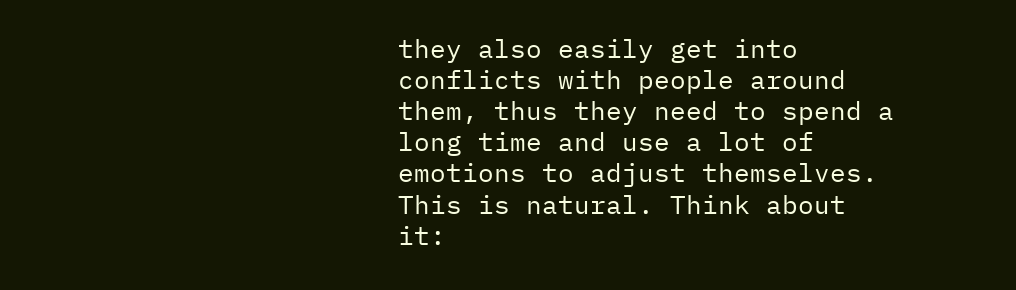they also easily get into conflicts with people around them, thus they need to spend a long time and use a lot of emotions to adjust themselves. This is natural. Think about it: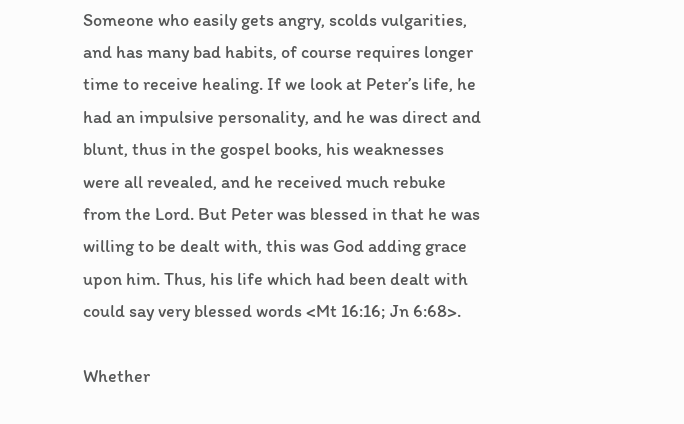Someone who easily gets angry, scolds vulgarities, and has many bad habits, of course requires longer time to receive healing. If we look at Peter’s life, he had an impulsive personality, and he was direct and blunt, thus in the gospel books, his weaknesses were all revealed, and he received much rebuke from the Lord. But Peter was blessed in that he was willing to be dealt with, this was God adding grace upon him. Thus, his life which had been dealt with could say very blessed words <Mt 16:16; Jn 6:68>.

Whether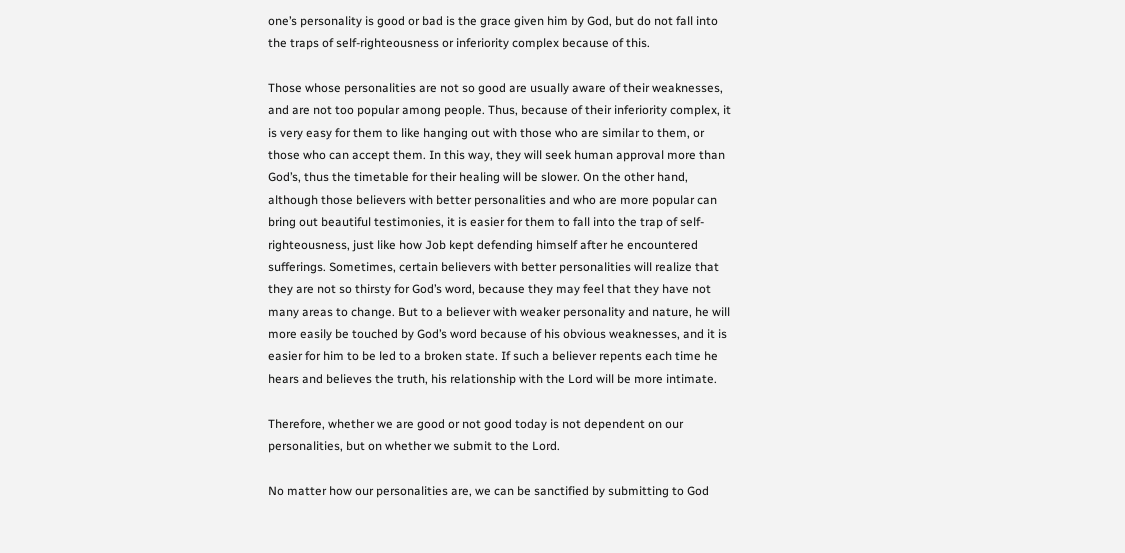one’s personality is good or bad is the grace given him by God, but do not fall into the traps of self-righteousness or inferiority complex because of this.

Those whose personalities are not so good are usually aware of their weaknesses, and are not too popular among people. Thus, because of their inferiority complex, it is very easy for them to like hanging out with those who are similar to them, or those who can accept them. In this way, they will seek human approval more than God’s, thus the timetable for their healing will be slower. On the other hand, although those believers with better personalities and who are more popular can bring out beautiful testimonies, it is easier for them to fall into the trap of self-righteousness, just like how Job kept defending himself after he encountered sufferings. Sometimes, certain believers with better personalities will realize that they are not so thirsty for God’s word, because they may feel that they have not many areas to change. But to a believer with weaker personality and nature, he will more easily be touched by God’s word because of his obvious weaknesses, and it is easier for him to be led to a broken state. If such a believer repents each time he hears and believes the truth, his relationship with the Lord will be more intimate.

Therefore, whether we are good or not good today is not dependent on our personalities, but on whether we submit to the Lord.

No matter how our personalities are, we can be sanctified by submitting to God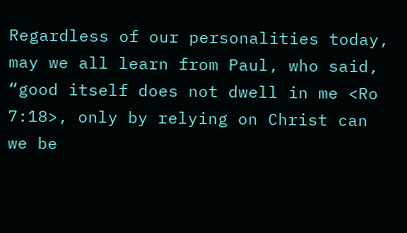Regardless of our personalities today, may we all learn from Paul, who said, “good itself does not dwell in me <Ro 7:18>, only by relying on Christ can we be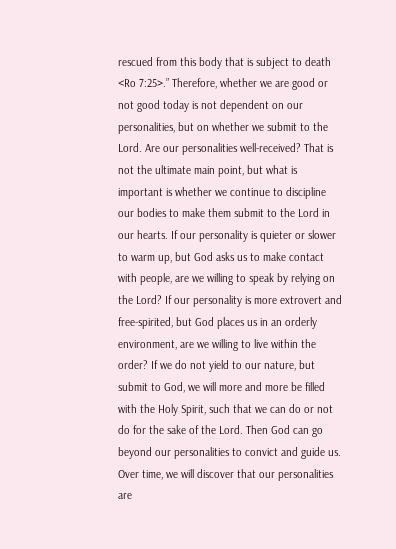rescued from this body that is subject to death <Ro 7:25>.” Therefore, whether we are good or not good today is not dependent on our personalities, but on whether we submit to the Lord. Are our personalities well-received? That is not the ultimate main point, but what is important is whether we continue to discipline our bodies to make them submit to the Lord in our hearts. If our personality is quieter or slower to warm up, but God asks us to make contact with people, are we willing to speak by relying on the Lord? If our personality is more extrovert and free-spirited, but God places us in an orderly environment, are we willing to live within the order? If we do not yield to our nature, but submit to God, we will more and more be filled with the Holy Spirit, such that we can do or not do for the sake of the Lord. Then God can go beyond our personalities to convict and guide us. Over time, we will discover that our personalities are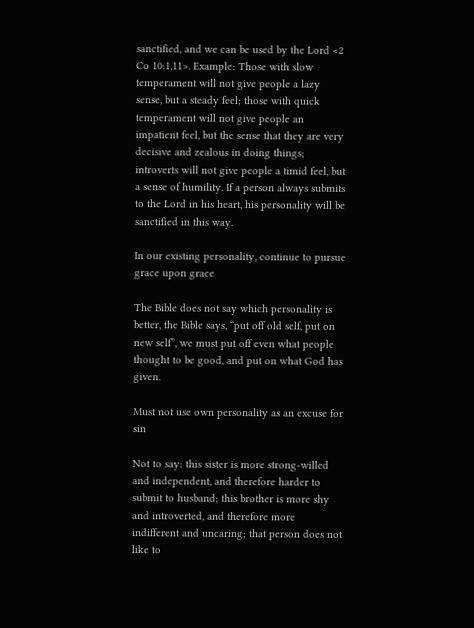sanctified, and we can be used by the Lord <2 Co 10:1,11>. Example: Those with slow temperament will not give people a lazy sense, but a steady feel; those with quick temperament will not give people an impatient feel, but the sense that they are very decisive and zealous in doing things; introverts will not give people a timid feel, but a sense of humility. If a person always submits to the Lord in his heart, his personality will be sanctified in this way.

In our existing personality, continue to pursue grace upon grace

The Bible does not say which personality is better, the Bible says, “put off old self, put on new self”, we must put off even what people thought to be good, and put on what God has given.

Must not use own personality as an excuse for sin

Not to say: this sister is more strong-willed and independent, and therefore harder to submit to husband; this brother is more shy and introverted, and therefore more indifferent and uncaring; that person does not like to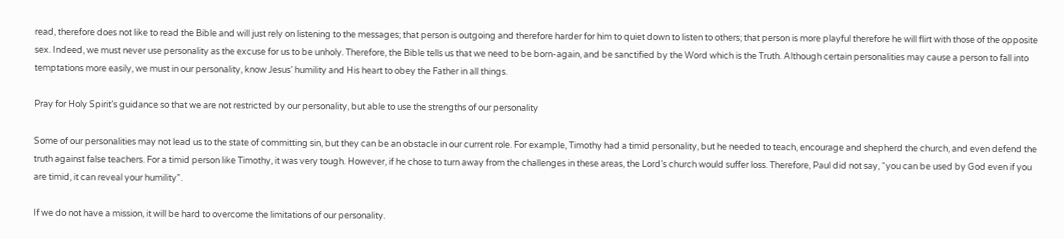read, therefore does not like to read the Bible and will just rely on listening to the messages; that person is outgoing and therefore harder for him to quiet down to listen to others; that person is more playful therefore he will flirt with those of the opposite sex. Indeed, we must never use personality as the excuse for us to be unholy. Therefore, the Bible tells us that we need to be born-again, and be sanctified by the Word which is the Truth. Although certain personalities may cause a person to fall into temptations more easily, we must in our personality, know Jesus’ humility and His heart to obey the Father in all things.

Pray for Holy Spirit’s guidance so that we are not restricted by our personality, but able to use the strengths of our personality

Some of our personalities may not lead us to the state of committing sin, but they can be an obstacle in our current role. For example, Timothy had a timid personality, but he needed to teach, encourage and shepherd the church, and even defend the truth against false teachers. For a timid person like Timothy, it was very tough. However, if he chose to turn away from the challenges in these areas, the Lord’s church would suffer loss. Therefore, Paul did not say, “you can be used by God even if you are timid, it can reveal your humility”.

If we do not have a mission, it will be hard to overcome the limitations of our personality.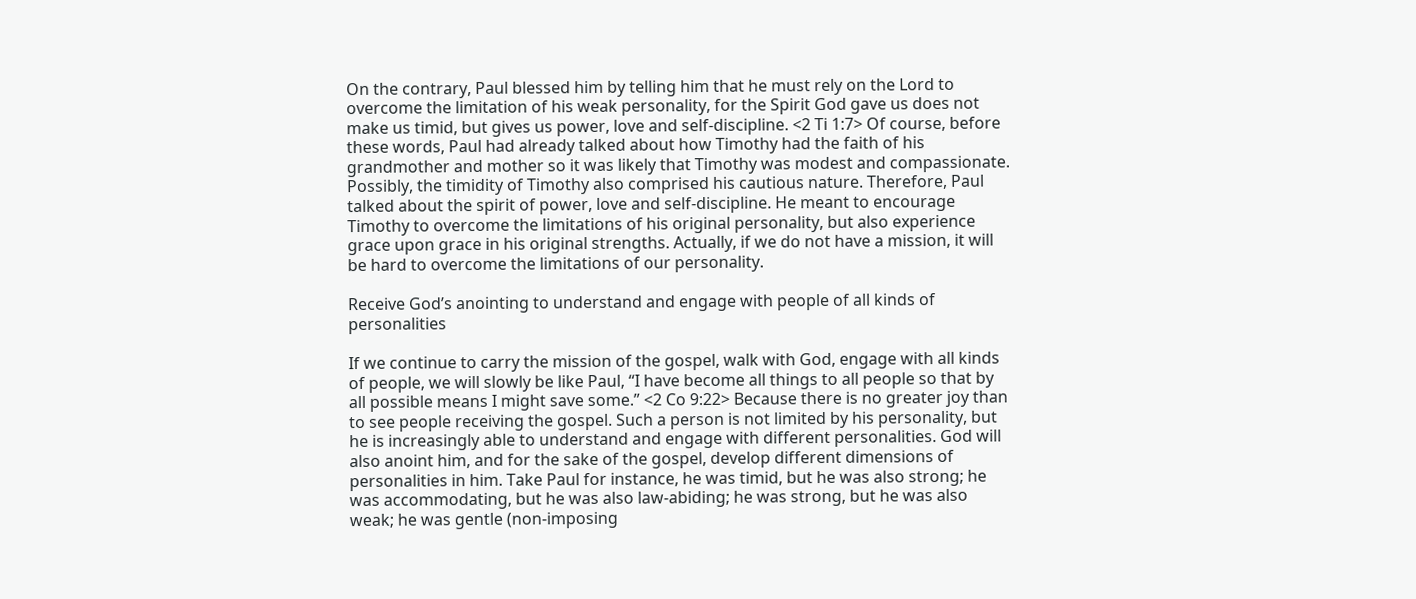On the contrary, Paul blessed him by telling him that he must rely on the Lord to overcome the limitation of his weak personality, for the Spirit God gave us does not make us timid, but gives us power, love and self-discipline. <2 Ti 1:7> Of course, before these words, Paul had already talked about how Timothy had the faith of his grandmother and mother so it was likely that Timothy was modest and compassionate. Possibly, the timidity of Timothy also comprised his cautious nature. Therefore, Paul talked about the spirit of power, love and self-discipline. He meant to encourage Timothy to overcome the limitations of his original personality, but also experience grace upon grace in his original strengths. Actually, if we do not have a mission, it will be hard to overcome the limitations of our personality.

Receive God’s anointing to understand and engage with people of all kinds of personalities

If we continue to carry the mission of the gospel, walk with God, engage with all kinds of people, we will slowly be like Paul, “I have become all things to all people so that by all possible means I might save some.” <2 Co 9:22> Because there is no greater joy than to see people receiving the gospel. Such a person is not limited by his personality, but he is increasingly able to understand and engage with different personalities. God will also anoint him, and for the sake of the gospel, develop different dimensions of personalities in him. Take Paul for instance, he was timid, but he was also strong; he was accommodating, but he was also law-abiding; he was strong, but he was also weak; he was gentle (non-imposing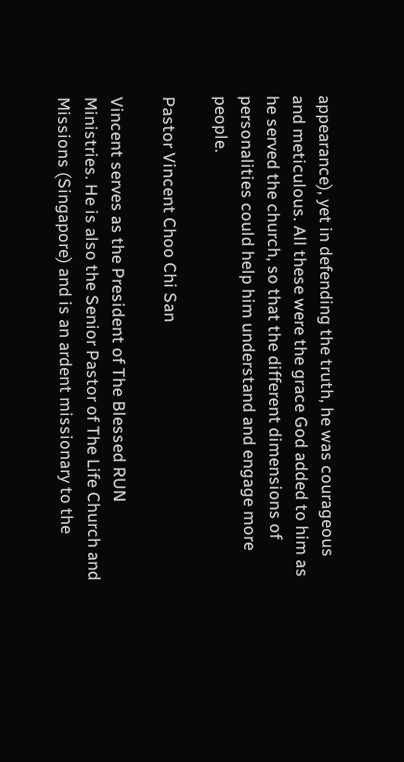appearance), yet in defending the truth, he was courageous and meticulous. All these were the grace God added to him as he served the church, so that the different dimensions of personalities could help him understand and engage more people.

Pastor Vincent Choo Chi San

Vincent serves as the President of The Blessed RUN Ministries. He is also the Senior Pastor of The Life Church and Missions (Singapore) and is an ardent missionary to the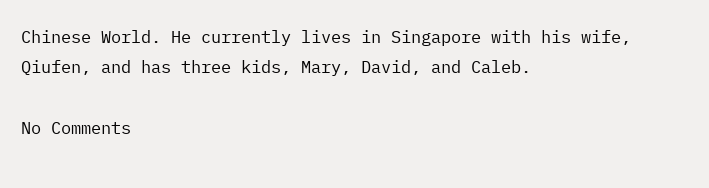Chinese World. He currently lives in Singapore with his wife, Qiufen, and has three kids, Mary, David, and Caleb.

No Comments